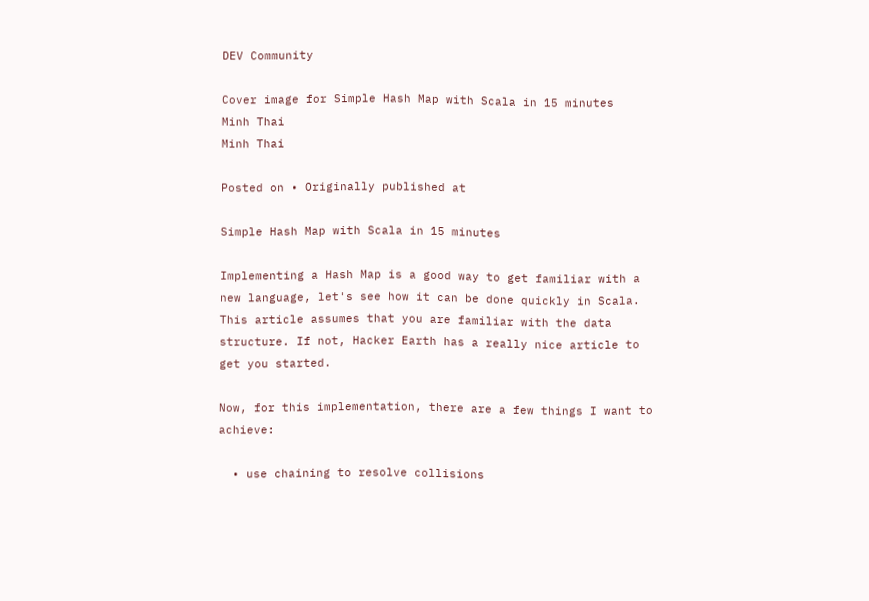DEV Community

Cover image for Simple Hash Map with Scala in 15 minutes
Minh Thai
Minh Thai

Posted on • Originally published at

Simple Hash Map with Scala in 15 minutes

Implementing a Hash Map is a good way to get familiar with a new language, let's see how it can be done quickly in Scala. This article assumes that you are familiar with the data structure. If not, Hacker Earth has a really nice article to get you started.

Now, for this implementation, there are a few things I want to achieve:

  • use chaining to resolve collisions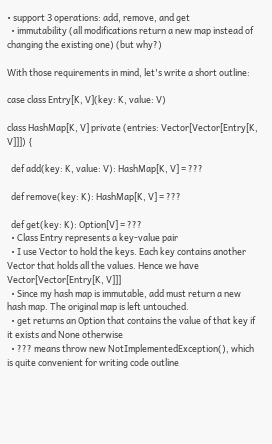• support 3 operations: add, remove, and get
  • immutability (all modifications return a new map instead of changing the existing one) (but why?)

With those requirements in mind, let's write a short outline:

case class Entry[K, V](key: K, value: V)

class HashMap[K, V] private (entries: Vector[Vector[Entry[K, V]]]) {

  def add(key: K, value: V): HashMap[K, V] = ???

  def remove(key: K): HashMap[K, V] = ???

  def get(key: K): Option[V] = ???
  • Class Entry represents a key-value pair
  • I use Vector to hold the keys. Each key contains another Vector that holds all the values. Hence we have Vector[Vector[Entry[K, V]]]
  • Since my hash map is immutable, add must return a new hash map. The original map is left untouched.
  • get returns an Option that contains the value of that key if it exists and None otherwise
  • ??? means throw new NotImplementedException(), which is quite convenient for writing code outline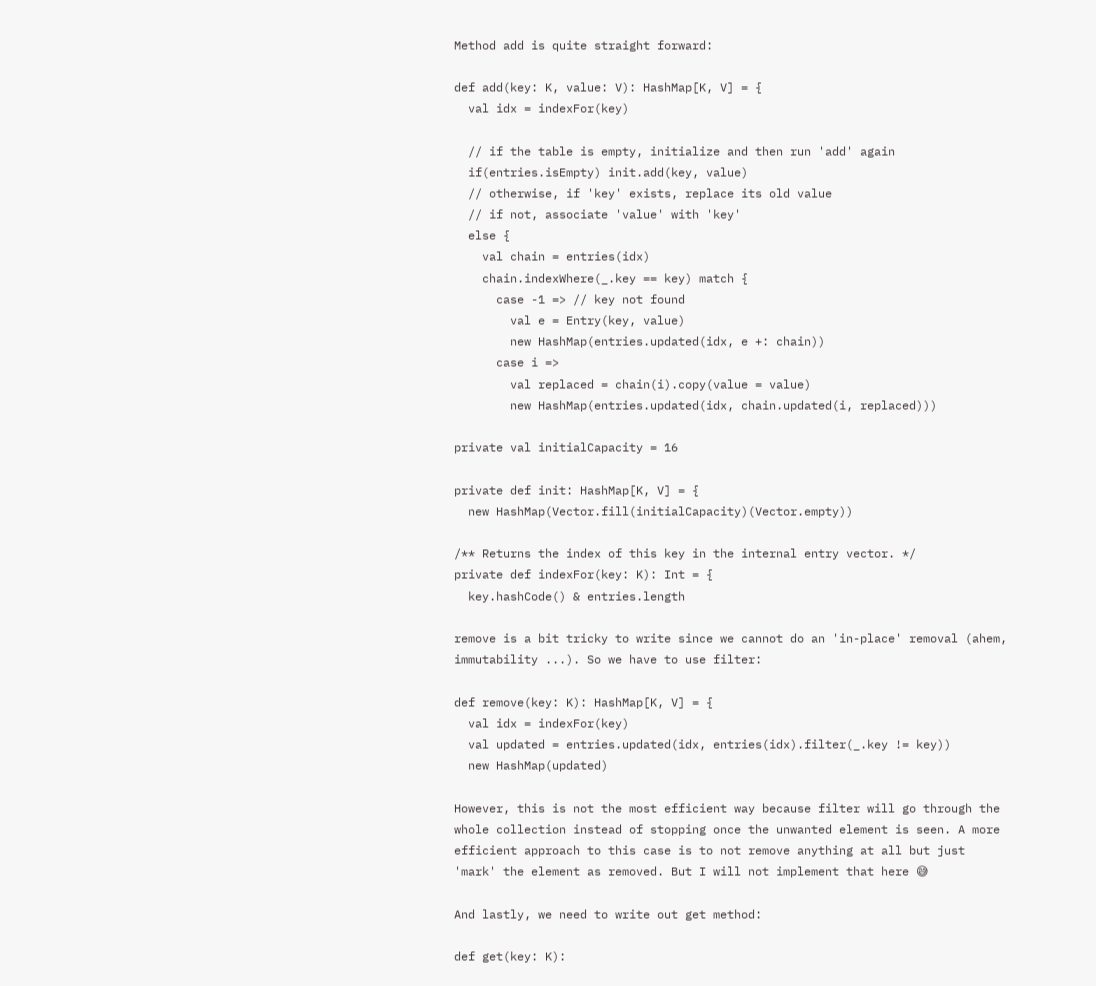Method add is quite straight forward:

def add(key: K, value: V): HashMap[K, V] = {
  val idx = indexFor(key)

  // if the table is empty, initialize and then run 'add' again
  if(entries.isEmpty) init.add(key, value)
  // otherwise, if 'key' exists, replace its old value
  // if not, associate 'value' with 'key'
  else {
    val chain = entries(idx)
    chain.indexWhere(_.key == key) match {
      case -1 => // key not found
        val e = Entry(key, value)
        new HashMap(entries.updated(idx, e +: chain))
      case i =>
        val replaced = chain(i).copy(value = value)
        new HashMap(entries.updated(idx, chain.updated(i, replaced)))

private val initialCapacity = 16

private def init: HashMap[K, V] = {
  new HashMap(Vector.fill(initialCapacity)(Vector.empty))

/** Returns the index of this key in the internal entry vector. */
private def indexFor(key: K): Int = {
  key.hashCode() & entries.length

remove is a bit tricky to write since we cannot do an 'in-place' removal (ahem, immutability ...). So we have to use filter:

def remove(key: K): HashMap[K, V] = {
  val idx = indexFor(key)
  val updated = entries.updated(idx, entries(idx).filter(_.key != key))
  new HashMap(updated)

However, this is not the most efficient way because filter will go through the whole collection instead of stopping once the unwanted element is seen. A more efficient approach to this case is to not remove anything at all but just 'mark' the element as removed. But I will not implement that here 😅

And lastly, we need to write out get method:

def get(key: K):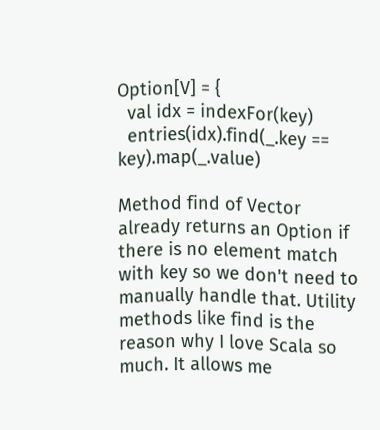Option[V] = {
  val idx = indexFor(key)
  entries(idx).find(_.key == key).map(_.value)

Method find of Vector already returns an Option if there is no element match with key so we don't need to manually handle that. Utility methods like find is the reason why I love Scala so much. It allows me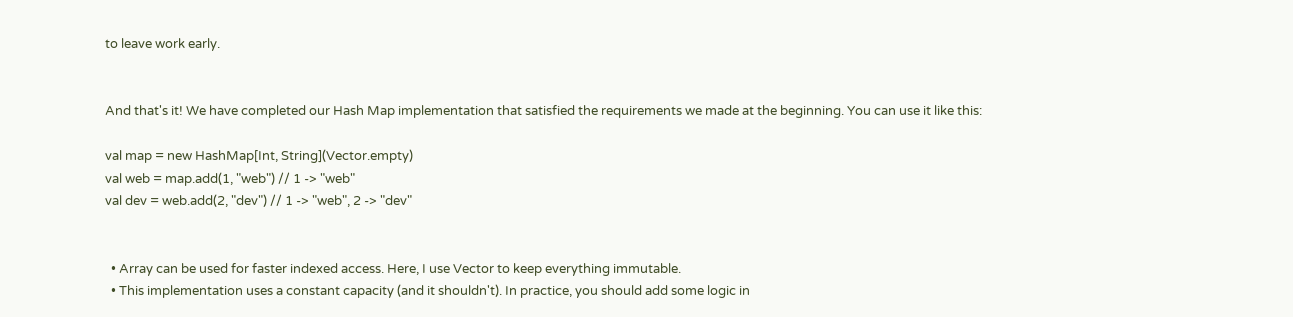to leave work early.


And that's it! We have completed our Hash Map implementation that satisfied the requirements we made at the beginning. You can use it like this:

val map = new HashMap[Int, String](Vector.empty)
val web = map.add(1, "web") // 1 -> "web"
val dev = web.add(2, "dev") // 1 -> "web", 2 -> "dev"


  • Array can be used for faster indexed access. Here, I use Vector to keep everything immutable.
  • This implementation uses a constant capacity (and it shouldn't). In practice, you should add some logic in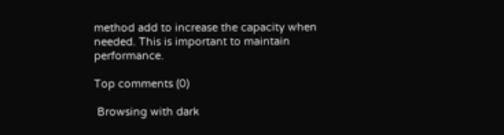method add to increase the capacity when needed. This is important to maintain performance.

Top comments (0)

 Browsing with dark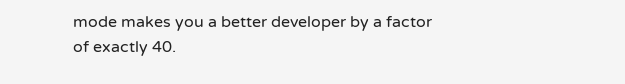mode makes you a better developer by a factor of exactly 40.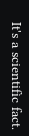It's a scientific fact.